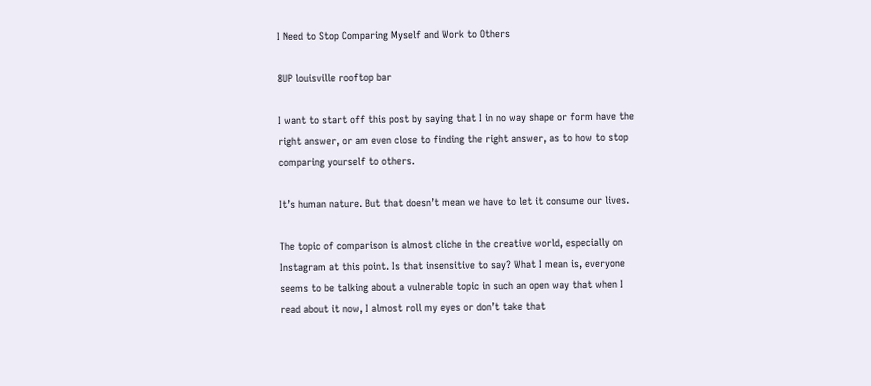I Need to Stop Comparing Myself and Work to Others

8UP louisville rooftop bar

I want to start off this post by saying that I in no way shape or form have the right answer, or am even close to finding the right answer, as to how to stop comparing yourself to others.

It’s human nature. But that doesn’t mean we have to let it consume our lives.

The topic of comparison is almost cliche in the creative world, especially on Instagram at this point. Is that insensitive to say? What I mean is, everyone seems to be talking about a vulnerable topic in such an open way that when I read about it now, I almost roll my eyes or don’t take that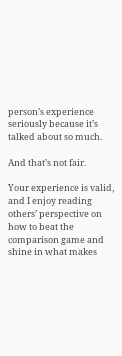person’s experience seriously because it’s talked about so much.

And that’s not fair.

Your experience is valid, and I enjoy reading others’ perspective on how to beat the comparison game and shine in what makes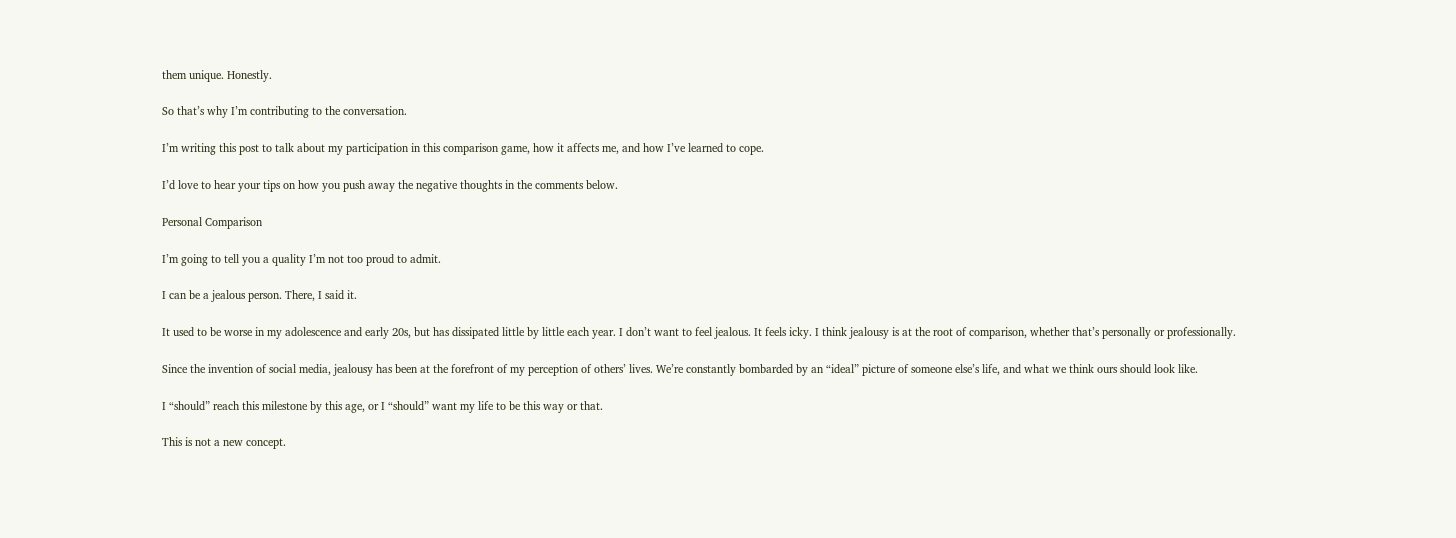them unique. Honestly.

So that’s why I’m contributing to the conversation.

I’m writing this post to talk about my participation in this comparison game, how it affects me, and how I’ve learned to cope.

I’d love to hear your tips on how you push away the negative thoughts in the comments below.

Personal Comparison

I’m going to tell you a quality I’m not too proud to admit.

I can be a jealous person. There, I said it.

It used to be worse in my adolescence and early 20s, but has dissipated little by little each year. I don’t want to feel jealous. It feels icky. I think jealousy is at the root of comparison, whether that’s personally or professionally.

Since the invention of social media, jealousy has been at the forefront of my perception of others’ lives. We’re constantly bombarded by an “ideal” picture of someone else’s life, and what we think ours should look like.

I “should” reach this milestone by this age, or I “should” want my life to be this way or that.

This is not a new concept.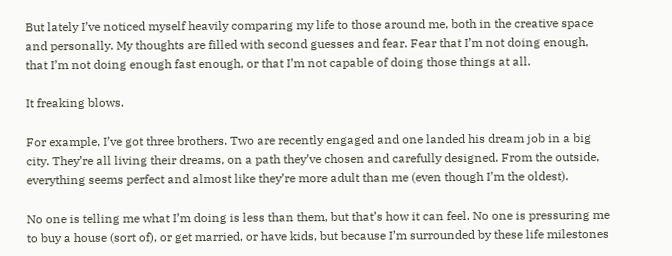But lately I’ve noticed myself heavily comparing my life to those around me, both in the creative space and personally. My thoughts are filled with second guesses and fear. Fear that I’m not doing enough, that I’m not doing enough fast enough, or that I’m not capable of doing those things at all.

It freaking blows.

For example, I’ve got three brothers. Two are recently engaged and one landed his dream job in a big city. They’re all living their dreams, on a path they’ve chosen and carefully designed. From the outside, everything seems perfect and almost like they’re more adult than me (even though I’m the oldest).

No one is telling me what I’m doing is less than them, but that’s how it can feel. No one is pressuring me to buy a house (sort of), or get married, or have kids, but because I’m surrounded by these life milestones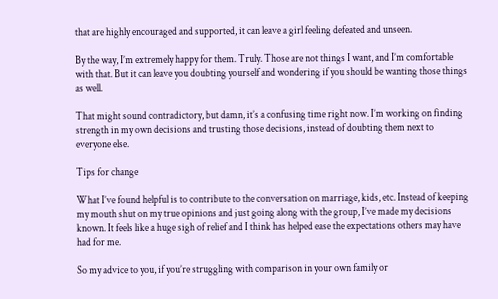that are highly encouraged and supported, it can leave a girl feeling defeated and unseen.

By the way, I’m extremely happy for them. Truly. Those are not things I want, and I’m comfortable with that. But it can leave you doubting yourself and wondering if you should be wanting those things as well.

That might sound contradictory, but damn, it’s a confusing time right now. I’m working on finding strength in my own decisions and trusting those decisions, instead of doubting them next to everyone else.

Tips for change

What I’ve found helpful is to contribute to the conversation on marriage, kids, etc. Instead of keeping my mouth shut on my true opinions and just going along with the group, I’ve made my decisions known. It feels like a huge sigh of relief and I think has helped ease the expectations others may have had for me.

So my advice to you, if you’re struggling with comparison in your own family or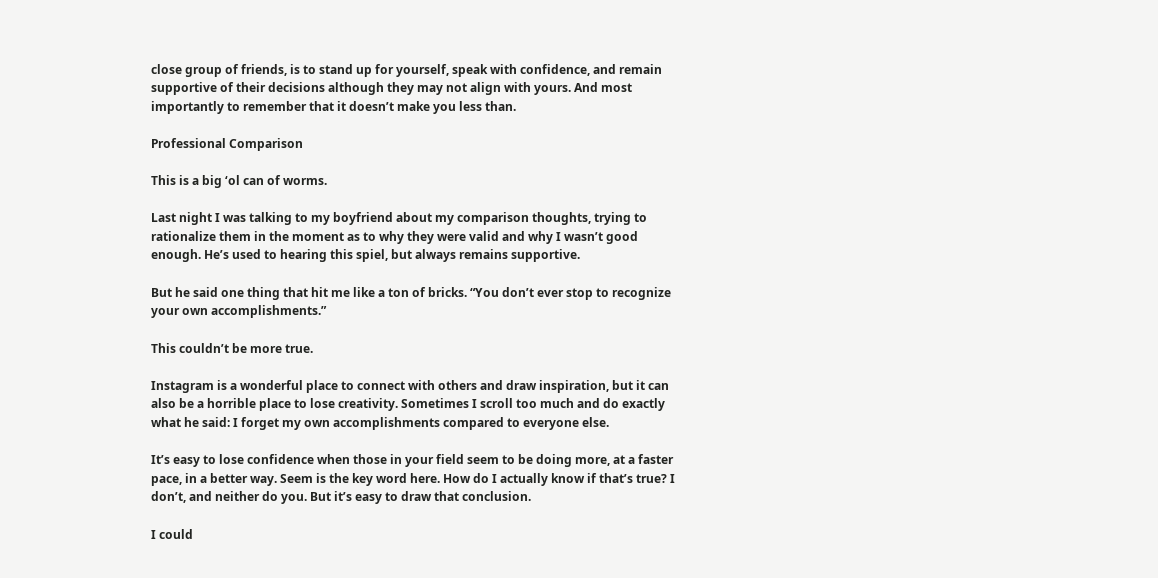close group of friends, is to stand up for yourself, speak with confidence, and remain supportive of their decisions although they may not align with yours. And most importantly to remember that it doesn’t make you less than.

Professional Comparison

This is a big ‘ol can of worms.

Last night I was talking to my boyfriend about my comparison thoughts, trying to rationalize them in the moment as to why they were valid and why I wasn’t good enough. He’s used to hearing this spiel, but always remains supportive.

But he said one thing that hit me like a ton of bricks. “You don’t ever stop to recognize your own accomplishments.”

This couldn’t be more true.

Instagram is a wonderful place to connect with others and draw inspiration, but it can also be a horrible place to lose creativity. Sometimes I scroll too much and do exactly what he said: I forget my own accomplishments compared to everyone else.

It’s easy to lose confidence when those in your field seem to be doing more, at a faster pace, in a better way. Seem is the key word here. How do I actually know if that’s true? I don’t, and neither do you. But it’s easy to draw that conclusion.

I could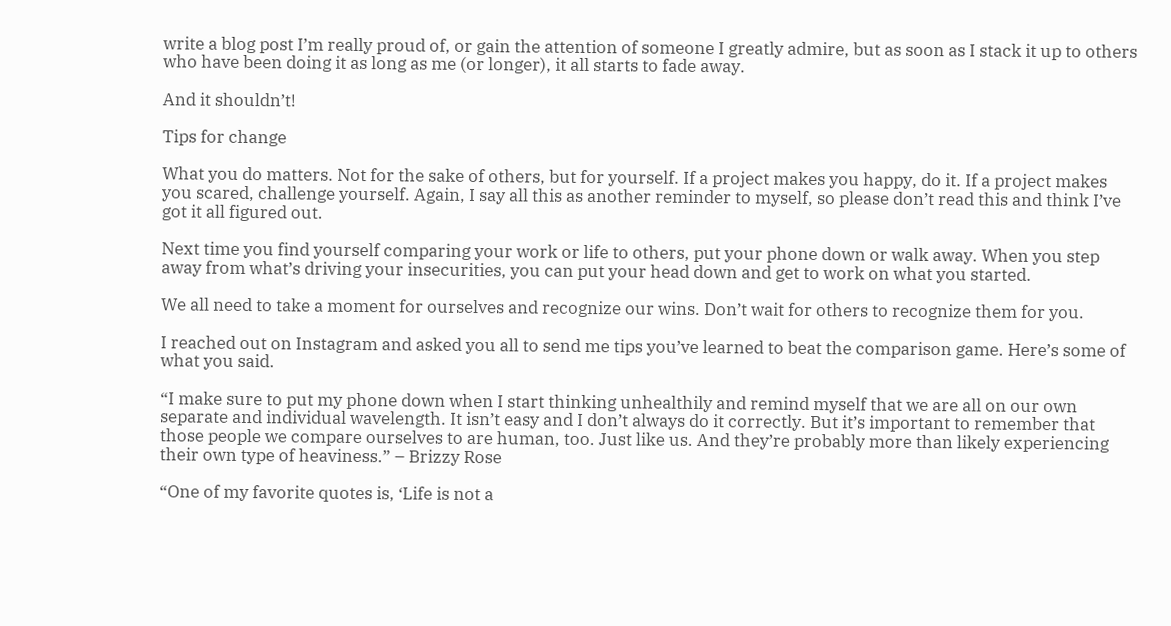write a blog post I’m really proud of, or gain the attention of someone I greatly admire, but as soon as I stack it up to others who have been doing it as long as me (or longer), it all starts to fade away.

And it shouldn’t!

Tips for change

What you do matters. Not for the sake of others, but for yourself. If a project makes you happy, do it. If a project makes you scared, challenge yourself. Again, I say all this as another reminder to myself, so please don’t read this and think I’ve got it all figured out.

Next time you find yourself comparing your work or life to others, put your phone down or walk away. When you step away from what’s driving your insecurities, you can put your head down and get to work on what you started.

We all need to take a moment for ourselves and recognize our wins. Don’t wait for others to recognize them for you.

I reached out on Instagram and asked you all to send me tips you’ve learned to beat the comparison game. Here’s some of what you said.

“I make sure to put my phone down when I start thinking unhealthily and remind myself that we are all on our own separate and individual wavelength. It isn’t easy and I don’t always do it correctly. But it’s important to remember that those people we compare ourselves to are human, too. Just like us. And they’re probably more than likely experiencing their own type of heaviness.” – Brizzy Rose

“One of my favorite quotes is, ‘Life is not a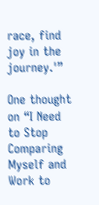race, find joy in the journey.'”

One thought on “I Need to Stop Comparing Myself and Work to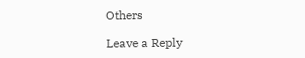Others

Leave a Reply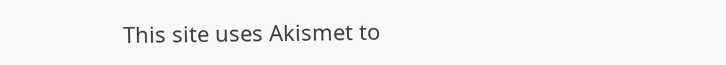This site uses Akismet to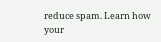reduce spam. Learn how your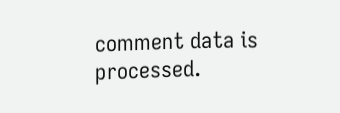comment data is processed.